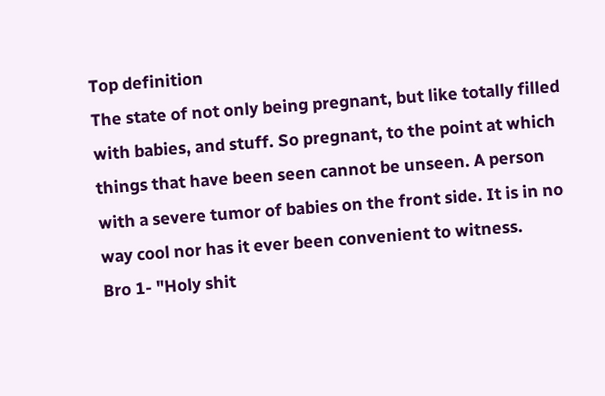Top definition
The state of not only being pregnant, but like totally filled with babies, and stuff. So pregnant, to the point at which things that have been seen cannot be unseen. A person with a severe tumor of babies on the front side. It is in no way cool nor has it ever been convenient to witness.
Bro 1- "Holy shit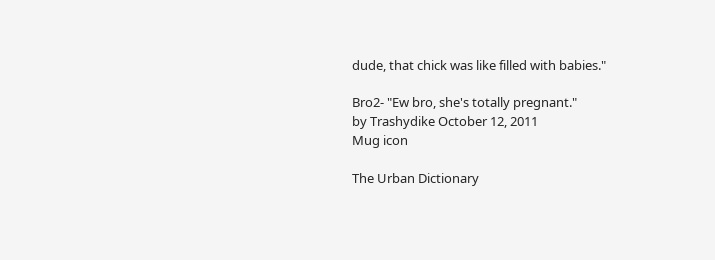dude, that chick was like filled with babies."

Bro2- "Ew bro, she's totally pregnant."
by Trashydike October 12, 2011
Mug icon

The Urban Dictionary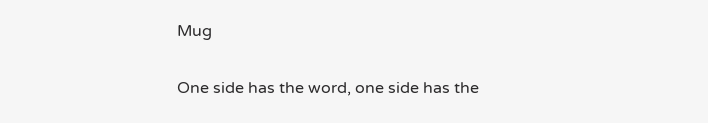Mug

One side has the word, one side has the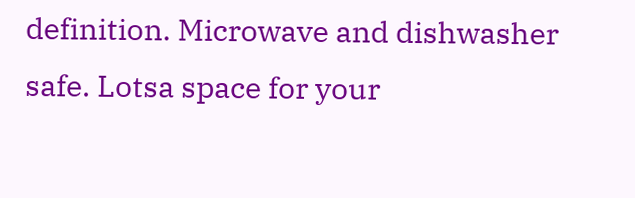definition. Microwave and dishwasher safe. Lotsa space for your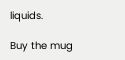liquids.

Buy the mug